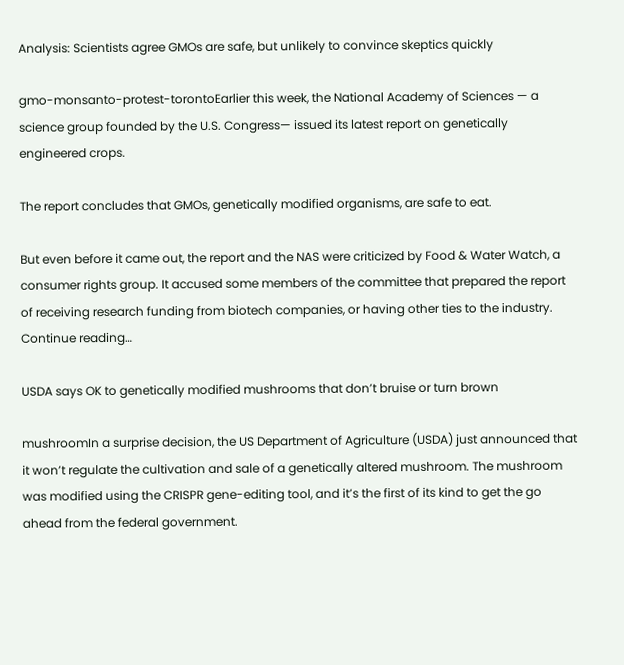Analysis: Scientists agree GMOs are safe, but unlikely to convince skeptics quickly

gmo-monsanto-protest-torontoEarlier this week, the National Academy of Sciences — a science group founded by the U.S. Congress— issued its latest report on genetically engineered crops.

The report concludes that GMOs, genetically modified organisms, are safe to eat.

But even before it came out, the report and the NAS were criticized by Food & Water Watch, a consumer rights group. It accused some members of the committee that prepared the report of receiving research funding from biotech companies, or having other ties to the industry.  Continue reading…

USDA says OK to genetically modified mushrooms that don’t bruise or turn brown

mushroomIn a surprise decision, the US Department of Agriculture (USDA) just announced that it won’t regulate the cultivation and sale of a genetically altered mushroom. The mushroom was modified using the CRISPR gene-editing tool, and it’s the first of its kind to get the go ahead from the federal government.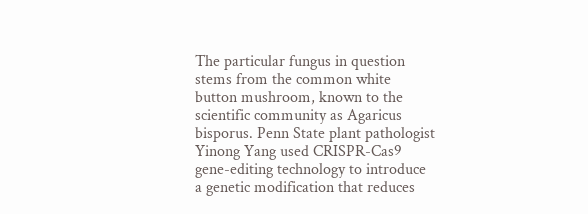The particular fungus in question stems from the common white button mushroom, known to the scientific community as Agaricus bisporus. Penn State plant pathologist Yinong Yang used CRISPR-Cas9 gene-editing technology to introduce a genetic modification that reduces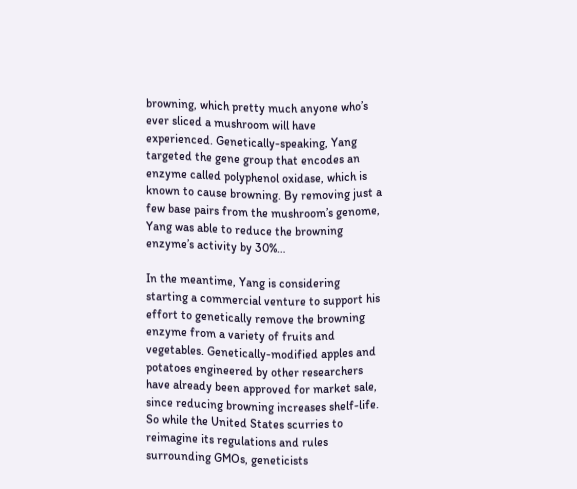browning, which pretty much anyone who’s ever sliced a mushroom will have experienced. Genetically-speaking, Yang targeted the gene group that encodes an enzyme called polyphenol oxidase, which is known to cause browning. By removing just a few base pairs from the mushroom’s genome, Yang was able to reduce the browning enzyme’s activity by 30%…

In the meantime, Yang is considering starting a commercial venture to support his effort to genetically remove the browning enzyme from a variety of fruits and vegetables. Genetically-modified apples and potatoes engineered by other researchers have already been approved for market sale, since reducing browning increases shelf-life. So while the United States scurries to reimagine its regulations and rules surrounding GMOs, geneticists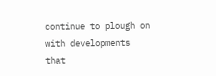continue to plough on with developments that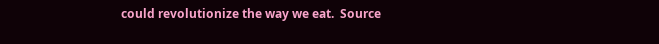could revolutionize the way we eat.  Source